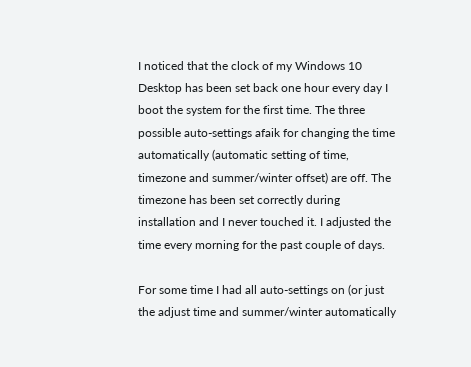I noticed that the clock of my Windows 10 Desktop has been set back one hour every day I boot the system for the first time. The three possible auto-settings afaik for changing the time automatically (automatic setting of time, timezone and summer/winter offset) are off. The timezone has been set correctly during installation and I never touched it. I adjusted the time every morning for the past couple of days.

For some time I had all auto-settings on (or just the adjust time and summer/winter automatically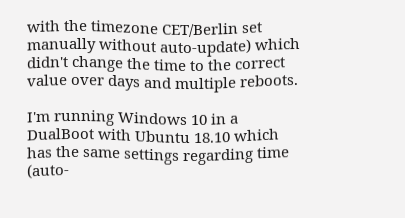with the timezone CET/Berlin set manually without auto-update) which didn't change the time to the correct value over days and multiple reboots.

I'm running Windows 10 in a DualBoot with Ubuntu 18.10 which has the same settings regarding time (auto-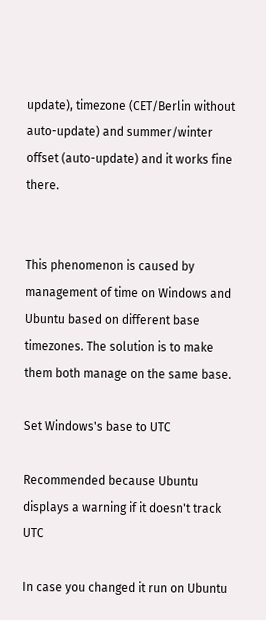update), timezone (CET/Berlin without auto-update) and summer/winter offset (auto-update) and it works fine there.


This phenomenon is caused by management of time on Windows and Ubuntu based on different base timezones. The solution is to make them both manage on the same base.

Set Windows's base to UTC

Recommended because Ubuntu displays a warning if it doesn't track UTC

In case you changed it run on Ubuntu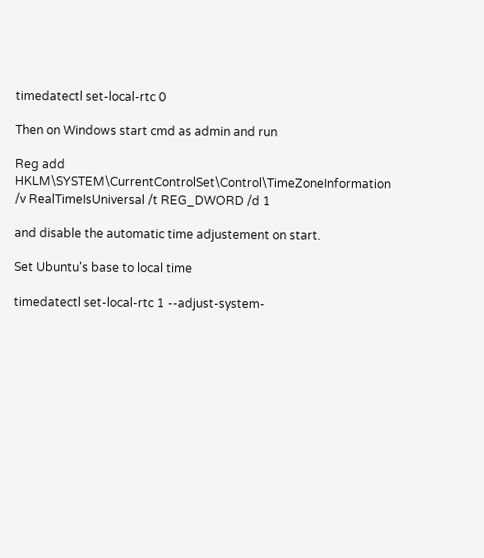timedatectl set-local-rtc 0

Then on Windows start cmd as admin and run

Reg add HKLM\SYSTEM\CurrentControlSet\Control\TimeZoneInformation /v RealTimeIsUniversal /t REG_DWORD /d 1

and disable the automatic time adjustement on start.

Set Ubuntu's base to local time

timedatectl set-local-rtc 1 --adjust-system-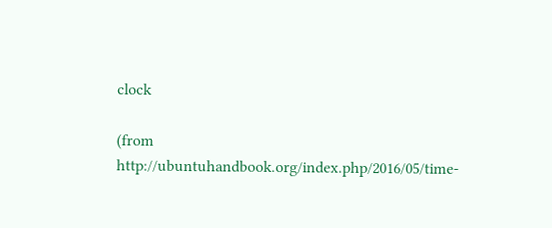clock

(from http://ubuntuhandbook.org/index.php/2016/05/time-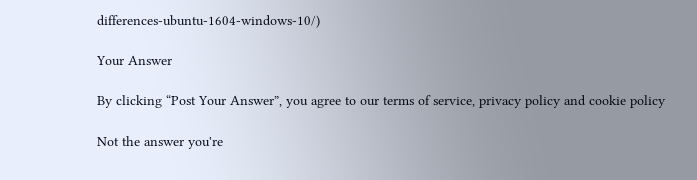differences-ubuntu-1604-windows-10/)

Your Answer

By clicking “Post Your Answer”, you agree to our terms of service, privacy policy and cookie policy

Not the answer you're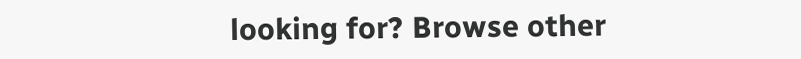looking for? Browse other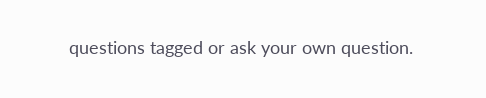questions tagged or ask your own question.